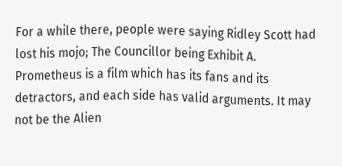For a while there, people were saying Ridley Scott had lost his mojo; The Councillor being Exhibit A. Prometheus is a film which has its fans and its detractors, and each side has valid arguments. It may not be the Alien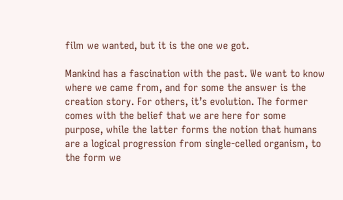film we wanted, but it is the one we got.

Mankind has a fascination with the past. We want to know where we came from, and for some the answer is the creation story. For others, it’s evolution. The former comes with the belief that we are here for some purpose, while the latter forms the notion that humans are a logical progression from single-celled organism, to the form we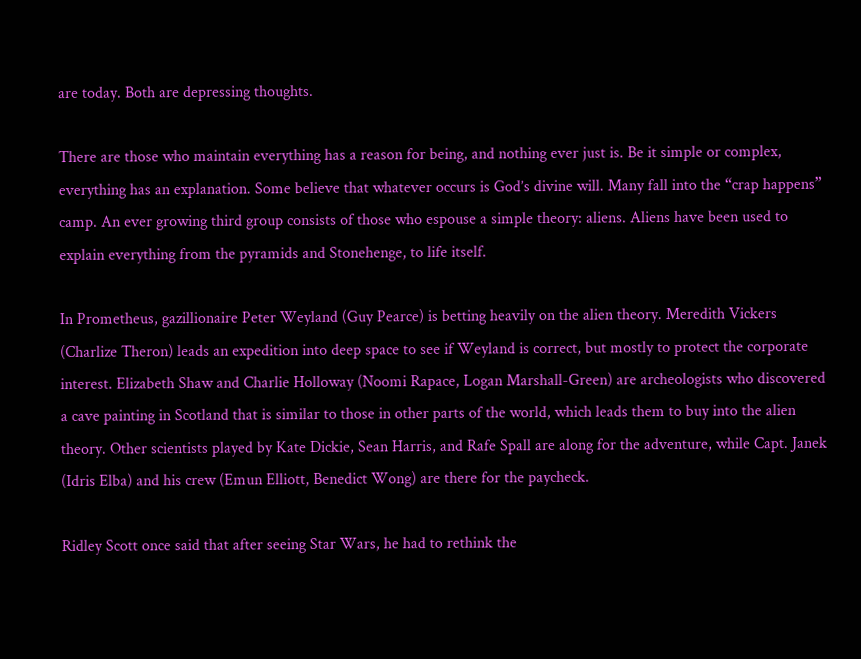are today. Both are depressing thoughts.

There are those who maintain everything has a reason for being, and nothing ever just is. Be it simple or complex, everything has an explanation. Some believe that whatever occurs is God’s divine will. Many fall into the “crap happens” camp. An ever growing third group consists of those who espouse a simple theory: aliens. Aliens have been used to explain everything from the pyramids and Stonehenge, to life itself.

In Prometheus, gazillionaire Peter Weyland (Guy Pearce) is betting heavily on the alien theory. Meredith Vickers (Charlize Theron) leads an expedition into deep space to see if Weyland is correct, but mostly to protect the corporate interest. Elizabeth Shaw and Charlie Holloway (Noomi Rapace, Logan Marshall-Green) are archeologists who discovered a cave painting in Scotland that is similar to those in other parts of the world, which leads them to buy into the alien theory. Other scientists played by Kate Dickie, Sean Harris, and Rafe Spall are along for the adventure, while Capt. Janek (Idris Elba) and his crew (Emun Elliott, Benedict Wong) are there for the paycheck.

Ridley Scott once said that after seeing Star Wars, he had to rethink the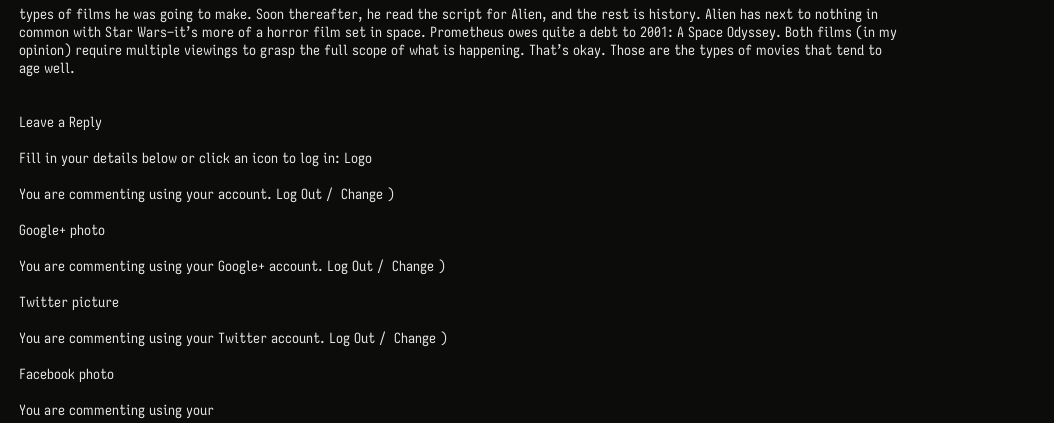types of films he was going to make. Soon thereafter, he read the script for Alien, and the rest is history. Alien has next to nothing in common with Star Wars–it’s more of a horror film set in space. Prometheus owes quite a debt to 2001: A Space Odyssey. Both films (in my opinion) require multiple viewings to grasp the full scope of what is happening. That’s okay. Those are the types of movies that tend to age well.


Leave a Reply

Fill in your details below or click an icon to log in: Logo

You are commenting using your account. Log Out /  Change )

Google+ photo

You are commenting using your Google+ account. Log Out /  Change )

Twitter picture

You are commenting using your Twitter account. Log Out /  Change )

Facebook photo

You are commenting using your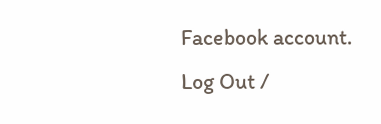Facebook account. Log Out /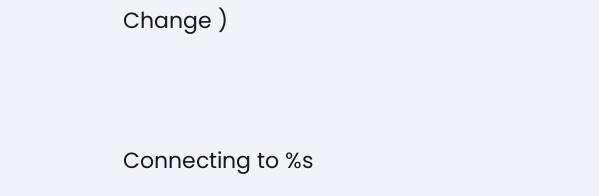Change )


Connecting to %s